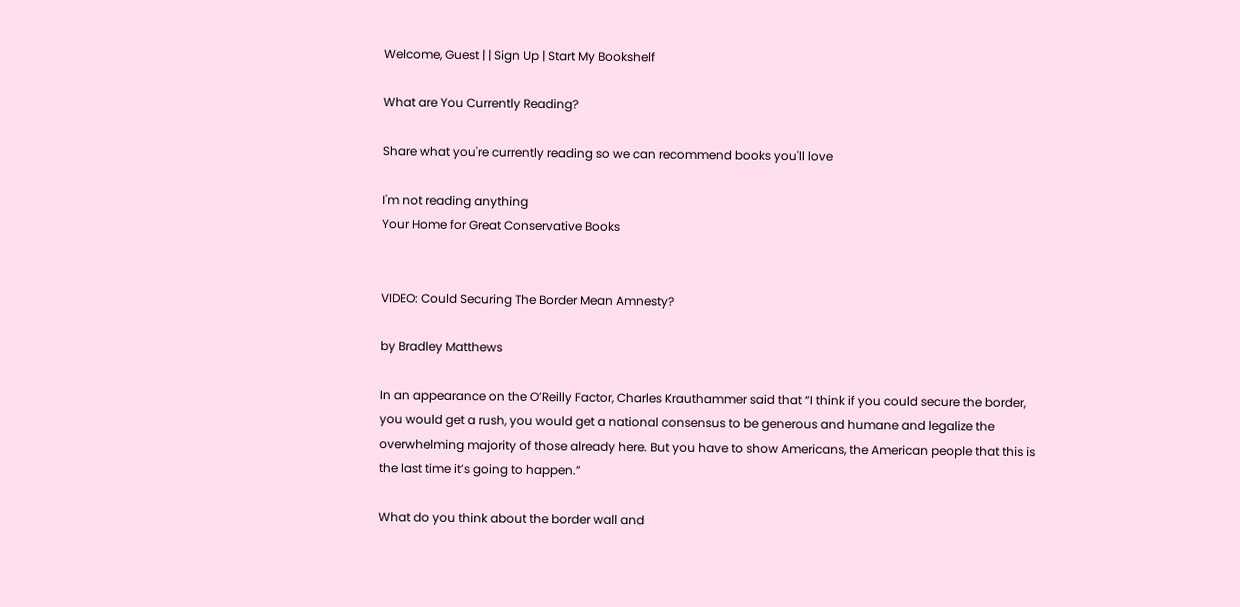Welcome, Guest | | Sign Up | Start My Bookshelf

What are You Currently Reading?

Share what you're currently reading so we can recommend books you'll love

I'm not reading anything
Your Home for Great Conservative Books


VIDEO: Could Securing The Border Mean Amnesty?

by Bradley Matthews

In an appearance on the O’Reilly Factor, Charles Krauthammer said that “I think if you could secure the border, you would get a rush, you would get a national consensus to be generous and humane and legalize the overwhelming majority of those already here. But you have to show Americans, the American people that this is the last time it’s going to happen.”

What do you think about the border wall and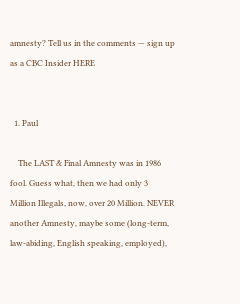amnesty? Tell us in the comments — sign up as a CBC Insider HERE


  1. Paul

    The LAST & Final Amnesty was in 1986 fool. Guess what, then we had only 3 Million Illegals, now, over 20 Million. NEVER another Amnesty, maybe some (long-term, law-abiding, English speaking, employed),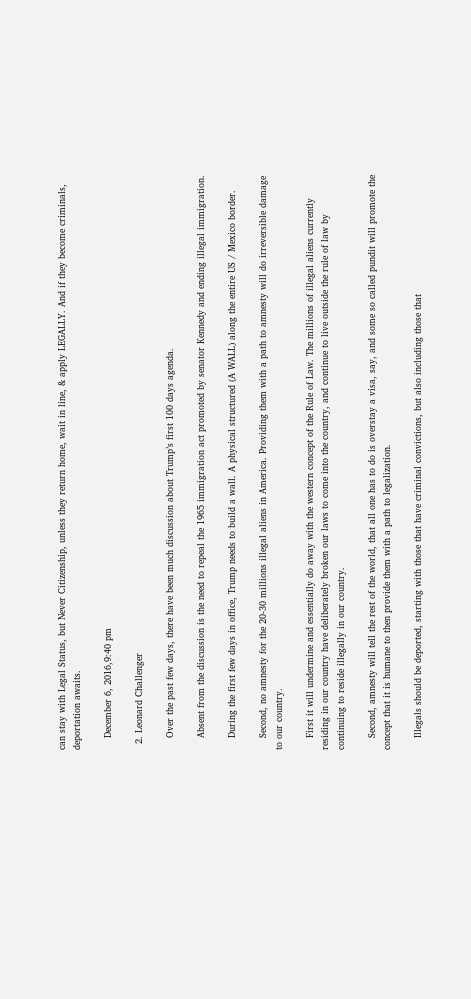can stay with Legal Status, but Never Citizenship, unless they return home, wait in line, & apply LEGALLY. And if they become criminals, deportation awaits.

    December 6, 2016,9:40 pm

  2. Leonard Challenger

    Over the past few days, there have been much discussion about Trump’s first 100 days agenda.

    Absent from the discussion is the need to repeal the 1965 immigration act promoted by senator Kennedy and ending illegal immigration.

    During the first few days in office, Trump needs to build a wall. A physical structured (A WALL) along the entire US / Mexico border.

    Second, no amnesty for the 20-30 millions illegal aliens in America. Providing them with a path to amnesty will do irreversible damage to our country.

    First it will undermine and essentially do away with the western concept of the Rule of Law. The millions of illegal aliens currently residing in our country have deliberately broken our laws to come into the country, and continue to live outside the rule of law by continuing to reside illegally in our country.

    Second, amnesty will tell the rest of the world, that all one has to do is overstay a visa, say, and some so called pundit will promote the concept that it is humane to then provide them with a path to legalization.

    Illegals should be deported, starting with those that have criminal convictions, but also including those that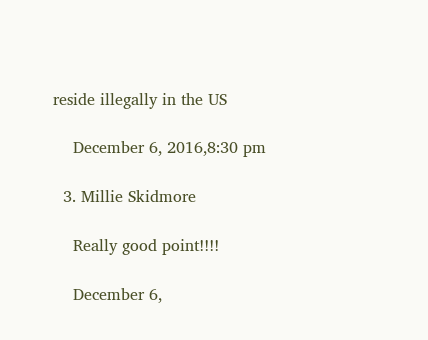reside illegally in the US

    December 6, 2016,8:30 pm

  3. Millie Skidmore

    Really good point!!!!

    December 6,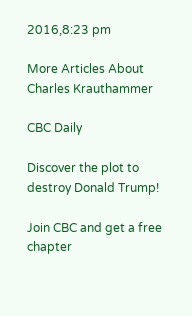2016,8:23 pm

More Articles About Charles Krauthammer

CBC Daily

Discover the plot to destroy Donald Trump!

Join CBC and get a free chapter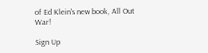of Ed Klein's new book, All Out War!

Sign Up